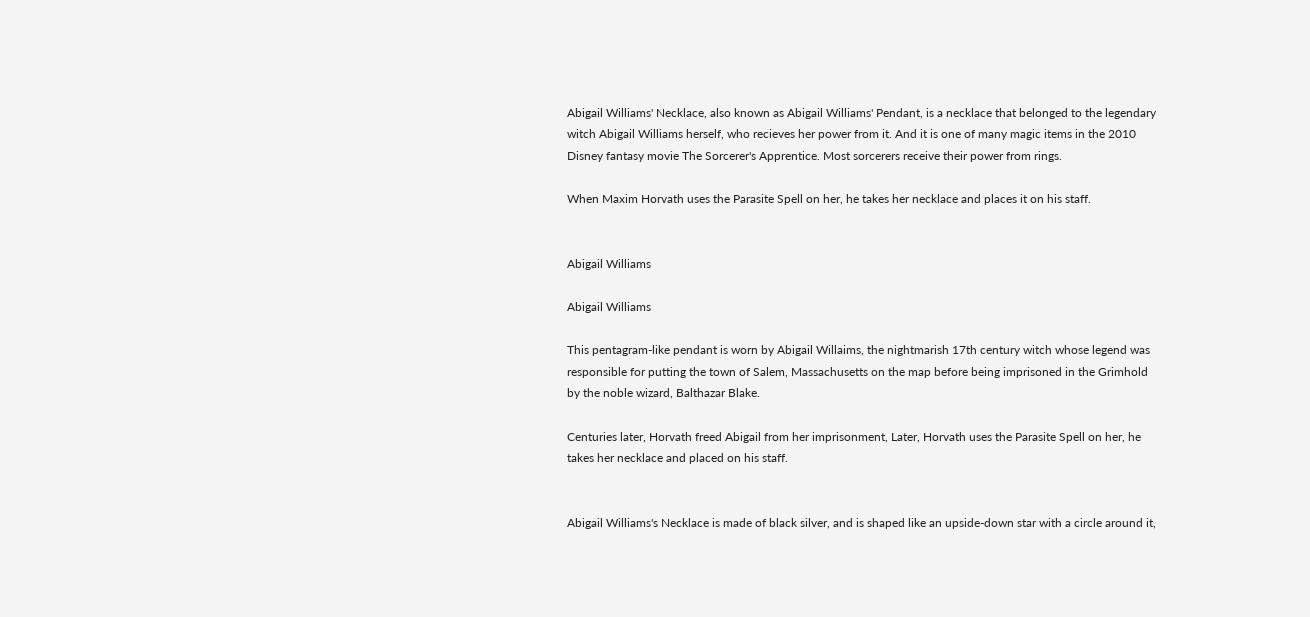Abigail Williams' Necklace, also known as Abigail Williams' Pendant, is a necklace that belonged to the legendary witch Abigail Williams herself, who recieves her power from it. And it is one of many magic items in the 2010 Disney fantasy movie The Sorcerer's Apprentice. Most sorcerers receive their power from rings.

When Maxim Horvath uses the Parasite Spell on her, he takes her necklace and places it on his staff.


Abigail Williams

Abigail Williams

This pentagram-like pendant is worn by Abigail Willaims, the nightmarish 17th century witch whose legend was responsible for putting the town of Salem, Massachusetts on the map before being imprisoned in the Grimhold by the noble wizard, Balthazar Blake.

Centuries later, Horvath freed Abigail from her imprisonment, Later, Horvath uses the Parasite Spell on her, he takes her necklace and placed on his staff.


Abigail Williams's Necklace is made of black silver, and is shaped like an upside-down star with a circle around it,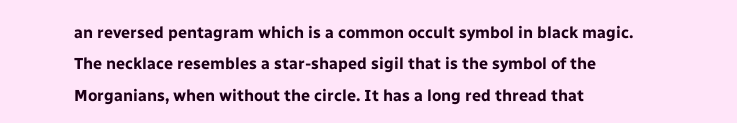an reversed pentagram which is a common occult symbol in black magic. The necklace resembles a star-shaped sigil that is the symbol of the Morganians, when without the circle. It has a long red thread that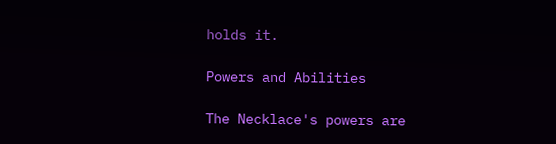holds it.

Powers and Abilities

The Necklace's powers are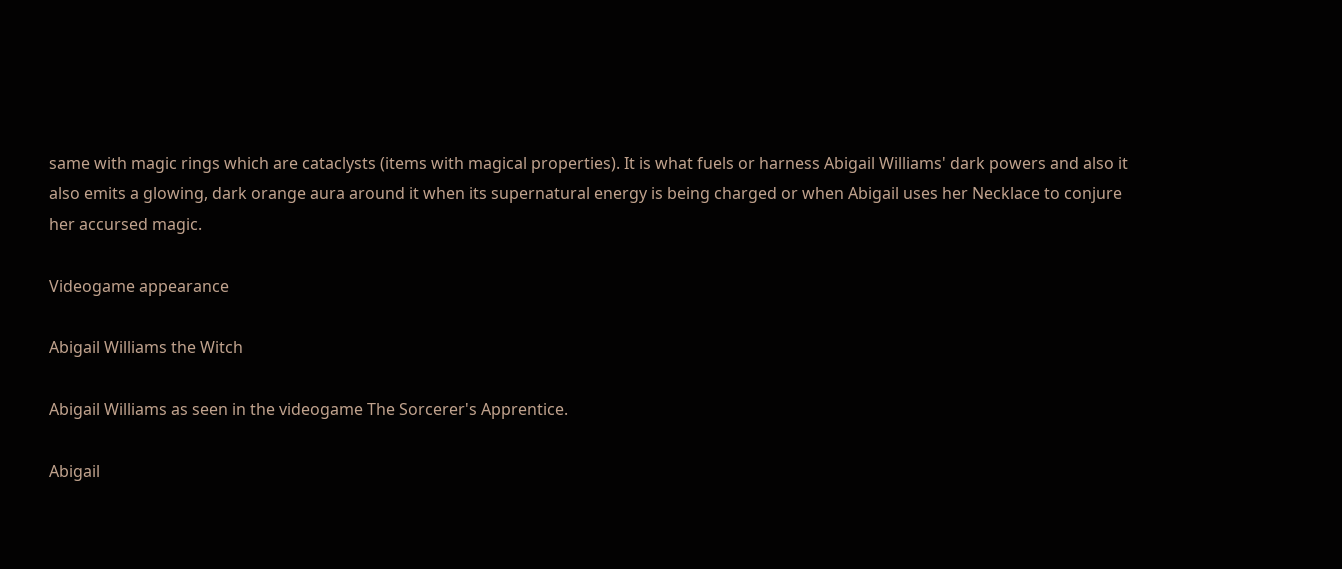same with magic rings which are cataclysts (items with magical properties). It is what fuels or harness Abigail Williams' dark powers and also it also emits a glowing, dark orange aura around it when its supernatural energy is being charged or when Abigail uses her Necklace to conjure her accursed magic.

Videogame appearance

Abigail Williams the Witch

Abigail Williams as seen in the videogame The Sorcerer's Apprentice.

Abigail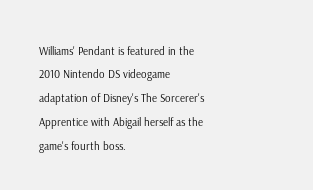Williams' Pendant is featured in the 2010 Nintendo DS videogame adaptation of Disney's The Sorcerer's Apprentice with Abigail herself as the game's fourth boss.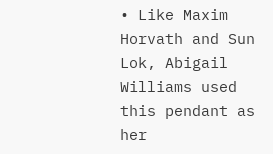• Like Maxim Horvath and Sun Lok, Abigail Williams used this pendant as her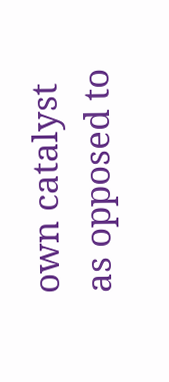own catalyst as opposed to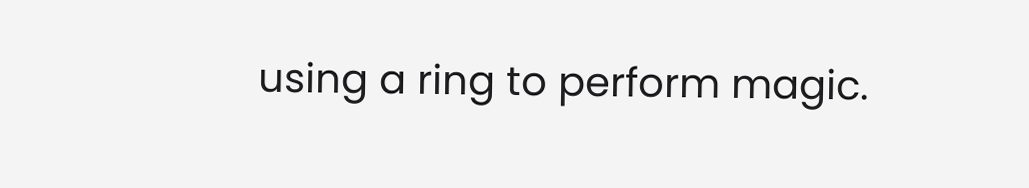using a ring to perform magic.